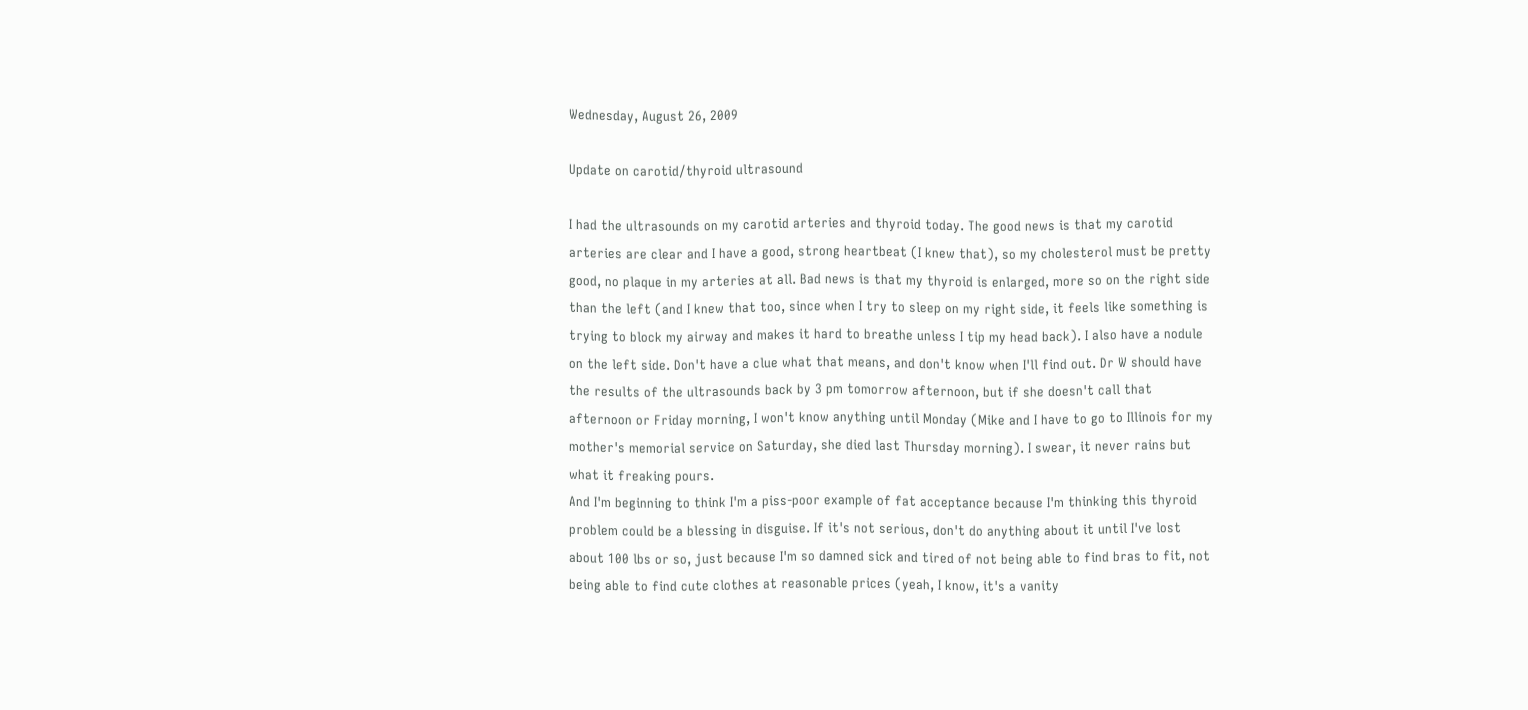Wednesday, August 26, 2009

Update on carotid/thyroid ultrasound

I had the ultrasounds on my carotid arteries and thyroid today. The good news is that my carotid arteries are clear and I have a good, strong heartbeat (I knew that), so my cholesterol must be pretty good, no plaque in my arteries at all. Bad news is that my thyroid is enlarged, more so on the right side than the left (and I knew that too, since when I try to sleep on my right side, it feels like something is trying to block my airway and makes it hard to breathe unless I tip my head back). I also have a nodule on the left side. Don't have a clue what that means, and don't know when I'll find out. Dr W should have the results of the ultrasounds back by 3 pm tomorrow afternoon, but if she doesn't call that afternoon or Friday morning, I won't know anything until Monday (Mike and I have to go to Illinois for my mother's memorial service on Saturday, she died last Thursday morning). I swear, it never rains but what it freaking pours.
And I'm beginning to think I'm a piss-poor example of fat acceptance because I'm thinking this thyroid problem could be a blessing in disguise. If it's not serious, don't do anything about it until I've lost about 100 lbs or so, just because I'm so damned sick and tired of not being able to find bras to fit, not being able to find cute clothes at reasonable prices (yeah, I know, it's a vanity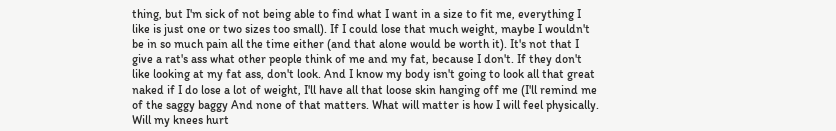thing, but I'm sick of not being able to find what I want in a size to fit me, everything I like is just one or two sizes too small). If I could lose that much weight, maybe I wouldn't be in so much pain all the time either (and that alone would be worth it). It's not that I give a rat's ass what other people think of me and my fat, because I don't. If they don't like looking at my fat ass, don't look. And I know my body isn't going to look all that great naked if I do lose a lot of weight, I'll have all that loose skin hanging off me (I'll remind me of the saggy baggy And none of that matters. What will matter is how I will feel physically. Will my knees hurt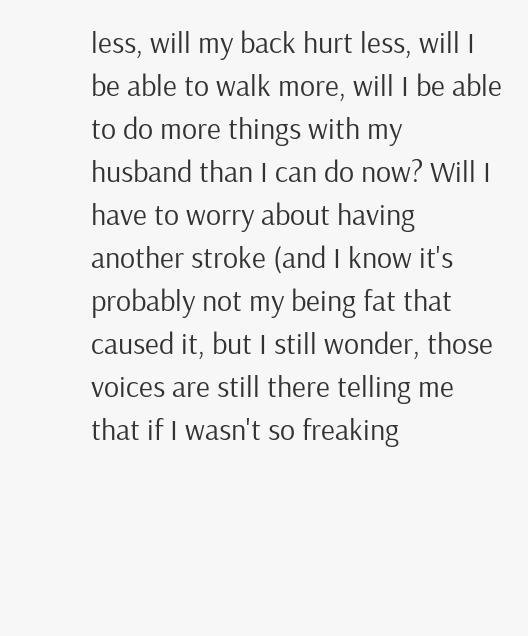less, will my back hurt less, will I be able to walk more, will I be able to do more things with my husband than I can do now? Will I have to worry about having another stroke (and I know it's probably not my being fat that caused it, but I still wonder, those voices are still there telling me that if I wasn't so freaking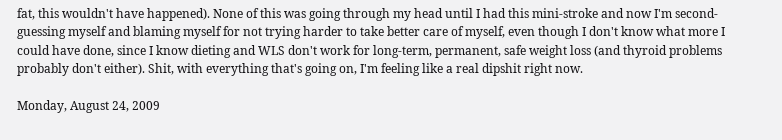fat, this wouldn't have happened). None of this was going through my head until I had this mini-stroke and now I'm second-guessing myself and blaming myself for not trying harder to take better care of myself, even though I don't know what more I could have done, since I know dieting and WLS don't work for long-term, permanent, safe weight loss (and thyroid problems probably don't either). Shit, with everything that's going on, I'm feeling like a real dipshit right now.

Monday, August 24, 2009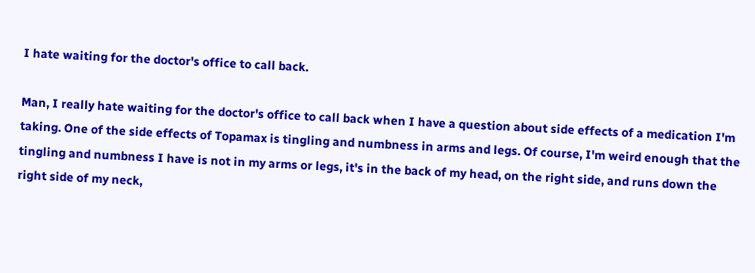I hate waiting for the doctor's office to call back.

Man, I really hate waiting for the doctor's office to call back when I have a question about side effects of a medication I'm taking. One of the side effects of Topamax is tingling and numbness in arms and legs. Of course, I'm weird enough that the tingling and numbness I have is not in my arms or legs, it's in the back of my head, on the right side, and runs down the right side of my neck,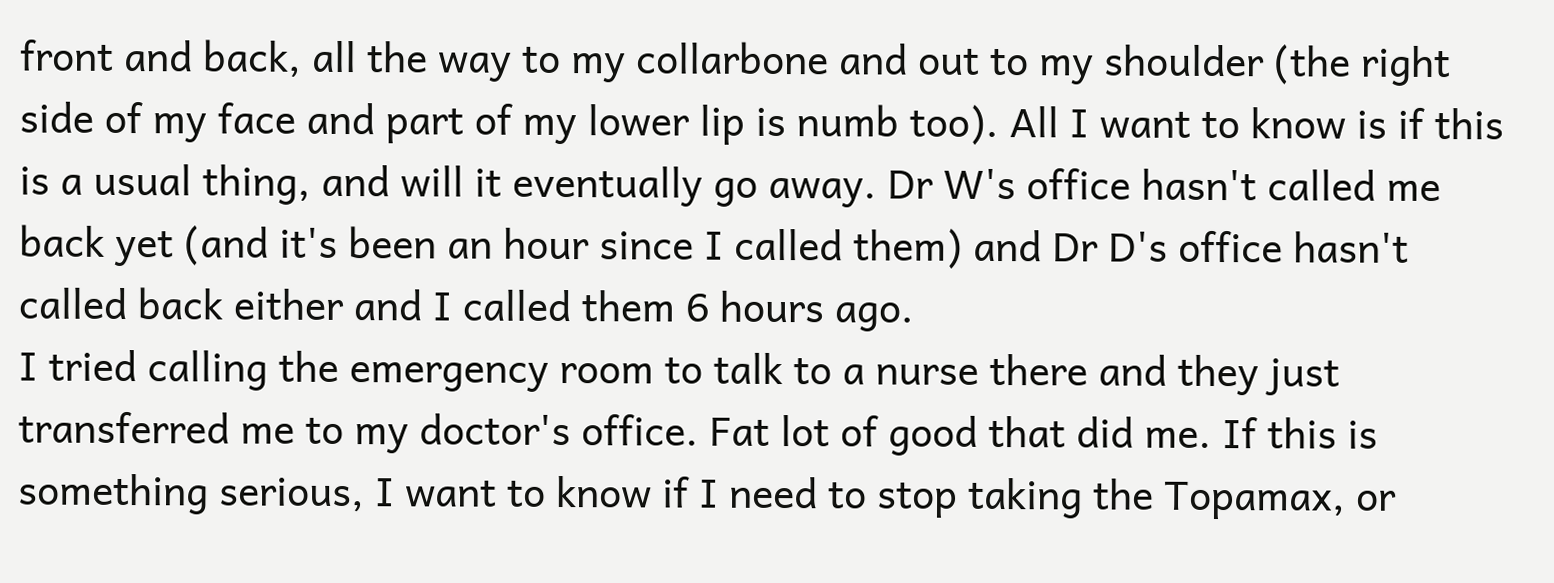front and back, all the way to my collarbone and out to my shoulder (the right side of my face and part of my lower lip is numb too). All I want to know is if this is a usual thing, and will it eventually go away. Dr W's office hasn't called me back yet (and it's been an hour since I called them) and Dr D's office hasn't called back either and I called them 6 hours ago.
I tried calling the emergency room to talk to a nurse there and they just transferred me to my doctor's office. Fat lot of good that did me. If this is something serious, I want to know if I need to stop taking the Topamax, or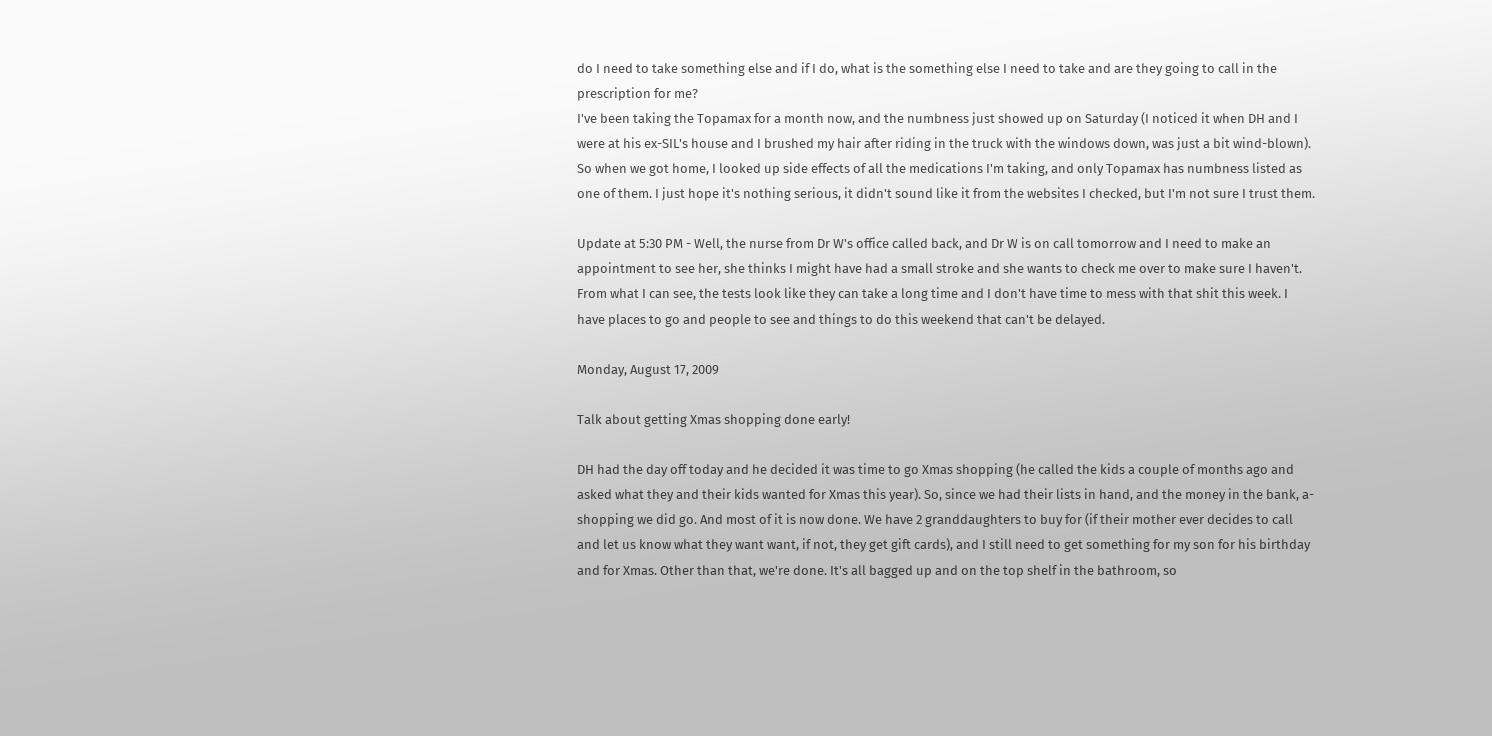do I need to take something else and if I do, what is the something else I need to take and are they going to call in the prescription for me?
I've been taking the Topamax for a month now, and the numbness just showed up on Saturday (I noticed it when DH and I were at his ex-SIL's house and I brushed my hair after riding in the truck with the windows down, was just a bit wind-blown). So when we got home, I looked up side effects of all the medications I'm taking, and only Topamax has numbness listed as one of them. I just hope it's nothing serious, it didn't sound like it from the websites I checked, but I'm not sure I trust them.

Update at 5:30 PM - Well, the nurse from Dr W's office called back, and Dr W is on call tomorrow and I need to make an appointment to see her, she thinks I might have had a small stroke and she wants to check me over to make sure I haven't. From what I can see, the tests look like they can take a long time and I don't have time to mess with that shit this week. I have places to go and people to see and things to do this weekend that can't be delayed.

Monday, August 17, 2009

Talk about getting Xmas shopping done early!

DH had the day off today and he decided it was time to go Xmas shopping (he called the kids a couple of months ago and asked what they and their kids wanted for Xmas this year). So, since we had their lists in hand, and the money in the bank, a-shopping we did go. And most of it is now done. We have 2 granddaughters to buy for (if their mother ever decides to call and let us know what they want want, if not, they get gift cards), and I still need to get something for my son for his birthday and for Xmas. Other than that, we're done. It's all bagged up and on the top shelf in the bathroom, so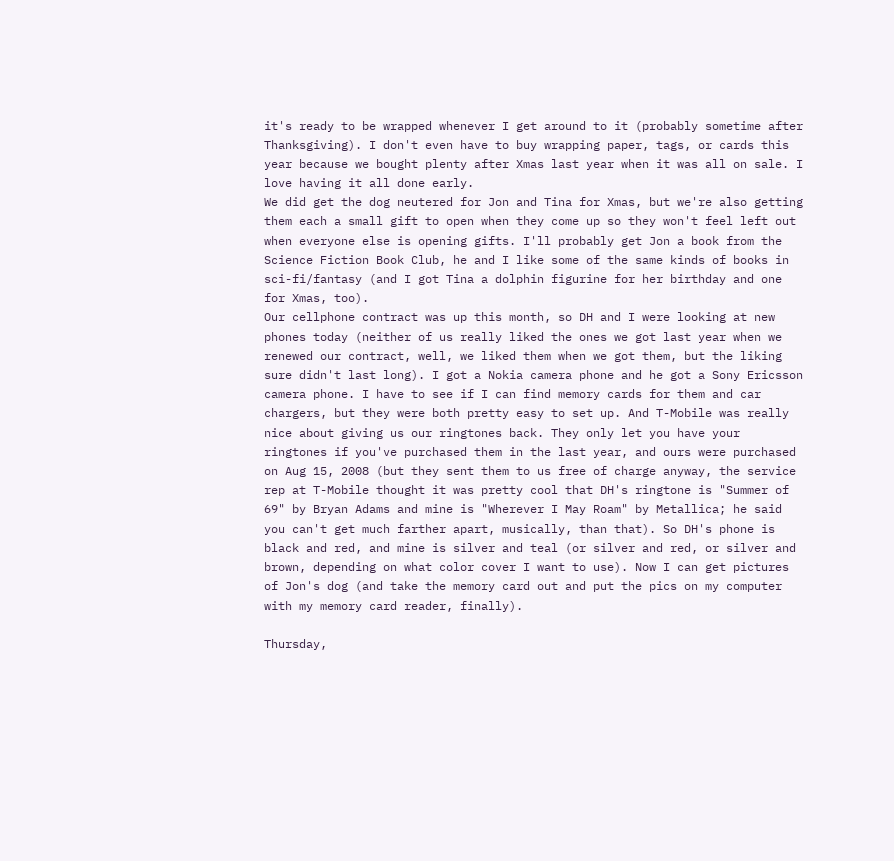it's ready to be wrapped whenever I get around to it (probably sometime after Thanksgiving). I don't even have to buy wrapping paper, tags, or cards this year because we bought plenty after Xmas last year when it was all on sale. I love having it all done early.
We did get the dog neutered for Jon and Tina for Xmas, but we're also getting them each a small gift to open when they come up so they won't feel left out when everyone else is opening gifts. I'll probably get Jon a book from the Science Fiction Book Club, he and I like some of the same kinds of books in sci-fi/fantasy (and I got Tina a dolphin figurine for her birthday and one for Xmas, too).
Our cellphone contract was up this month, so DH and I were looking at new phones today (neither of us really liked the ones we got last year when we renewed our contract, well, we liked them when we got them, but the liking sure didn't last long). I got a Nokia camera phone and he got a Sony Ericsson camera phone. I have to see if I can find memory cards for them and car chargers, but they were both pretty easy to set up. And T-Mobile was really nice about giving us our ringtones back. They only let you have your ringtones if you've purchased them in the last year, and ours were purchased on Aug 15, 2008 (but they sent them to us free of charge anyway, the service rep at T-Mobile thought it was pretty cool that DH's ringtone is "Summer of 69" by Bryan Adams and mine is "Wherever I May Roam" by Metallica; he said you can't get much farther apart, musically, than that). So DH's phone is black and red, and mine is silver and teal (or silver and red, or silver and brown, depending on what color cover I want to use). Now I can get pictures of Jon's dog (and take the memory card out and put the pics on my computer with my memory card reader, finally).

Thursday,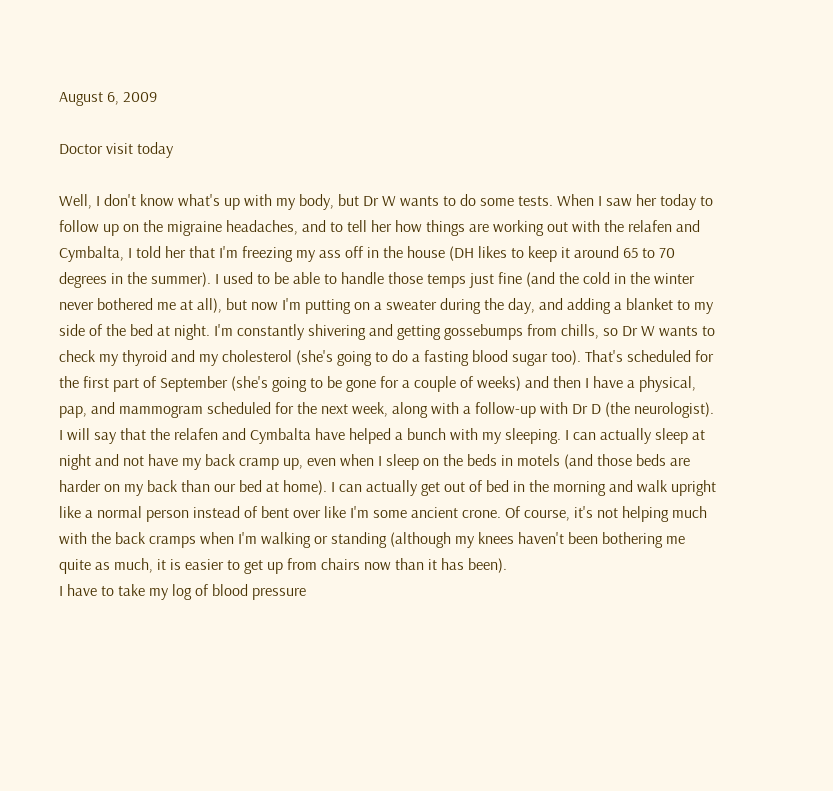August 6, 2009

Doctor visit today

Well, I don't know what's up with my body, but Dr W wants to do some tests. When I saw her today to follow up on the migraine headaches, and to tell her how things are working out with the relafen and Cymbalta, I told her that I'm freezing my ass off in the house (DH likes to keep it around 65 to 70 degrees in the summer). I used to be able to handle those temps just fine (and the cold in the winter never bothered me at all), but now I'm putting on a sweater during the day, and adding a blanket to my side of the bed at night. I'm constantly shivering and getting gossebumps from chills, so Dr W wants to check my thyroid and my cholesterol (she's going to do a fasting blood sugar too). That's scheduled for the first part of September (she's going to be gone for a couple of weeks) and then I have a physical, pap, and mammogram scheduled for the next week, along with a follow-up with Dr D (the neurologist).
I will say that the relafen and Cymbalta have helped a bunch with my sleeping. I can actually sleep at night and not have my back cramp up, even when I sleep on the beds in motels (and those beds are harder on my back than our bed at home). I can actually get out of bed in the morning and walk upright like a normal person instead of bent over like I'm some ancient crone. Of course, it's not helping much with the back cramps when I'm walking or standing (although my knees haven't been bothering me quite as much, it is easier to get up from chairs now than it has been).
I have to take my log of blood pressure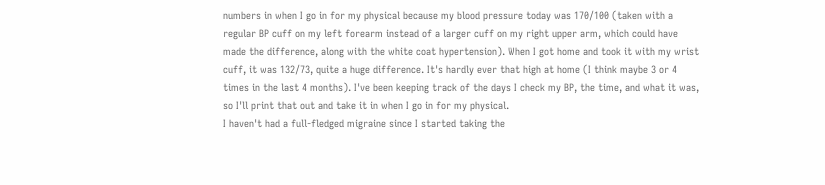numbers in when I go in for my physical because my blood pressure today was 170/100 (taken with a regular BP cuff on my left forearm instead of a larger cuff on my right upper arm, which could have made the difference, along with the white coat hypertension). When I got home and took it with my wrist cuff, it was 132/73, quite a huge difference. It's hardly ever that high at home (I think maybe 3 or 4 times in the last 4 months). I've been keeping track of the days I check my BP, the time, and what it was, so I'll print that out and take it in when I go in for my physical.
I haven't had a full-fledged migraine since I started taking the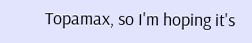Topamax, so I'm hoping it's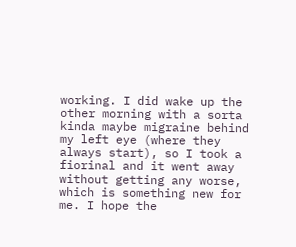working. I did wake up the other morning with a sorta kinda maybe migraine behind my left eye (where they always start), so I took a fiorinal and it went away without getting any worse, which is something new for me. I hope the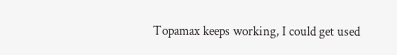Topamax keeps working, I could get used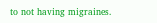to not having migraines.